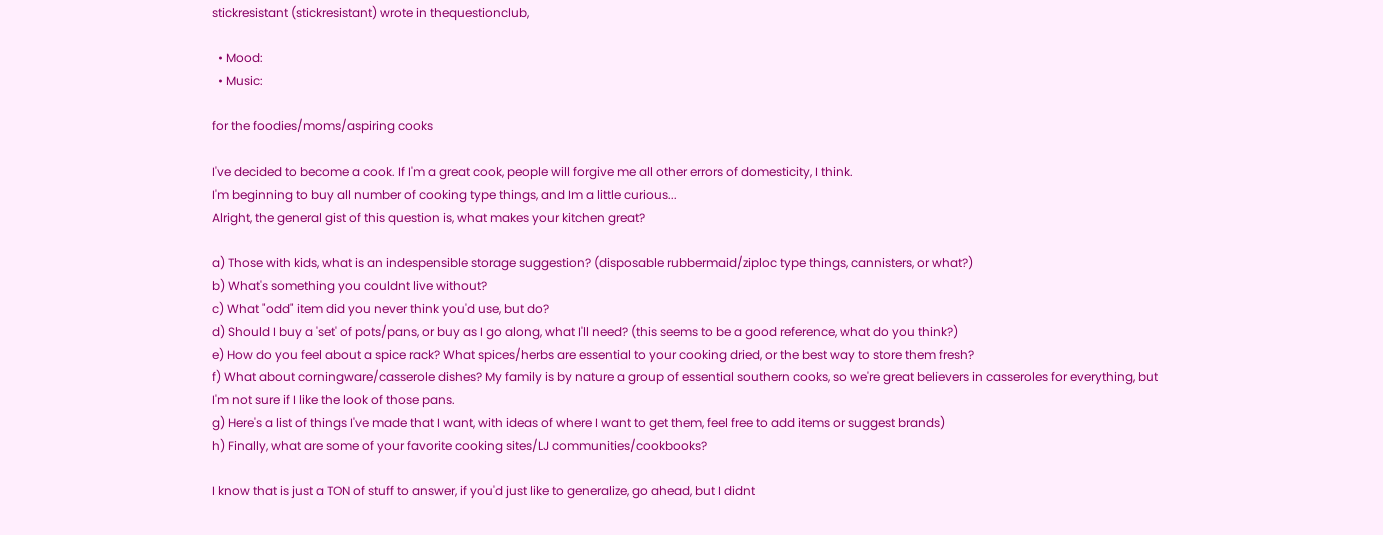stickresistant (stickresistant) wrote in thequestionclub,

  • Mood:
  • Music:

for the foodies/moms/aspiring cooks

I've decided to become a cook. If I'm a great cook, people will forgive me all other errors of domesticity, I think.
I'm beginning to buy all number of cooking type things, and Im a little curious...
Alright, the general gist of this question is, what makes your kitchen great?

a) Those with kids, what is an indespensible storage suggestion? (disposable rubbermaid/ziploc type things, cannisters, or what?)
b) What's something you couldnt live without?
c) What "odd" item did you never think you'd use, but do?
d) Should I buy a 'set' of pots/pans, or buy as I go along, what I'll need? (this seems to be a good reference, what do you think?)
e) How do you feel about a spice rack? What spices/herbs are essential to your cooking dried, or the best way to store them fresh?
f) What about corningware/casserole dishes? My family is by nature a group of essential southern cooks, so we're great believers in casseroles for everything, but I'm not sure if I like the look of those pans.
g) Here's a list of things I've made that I want, with ideas of where I want to get them, feel free to add items or suggest brands)
h) Finally, what are some of your favorite cooking sites/LJ communities/cookbooks?

I know that is just a TON of stuff to answer, if you'd just like to generalize, go ahead, but I didnt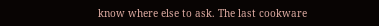know where else to ask. The last cookware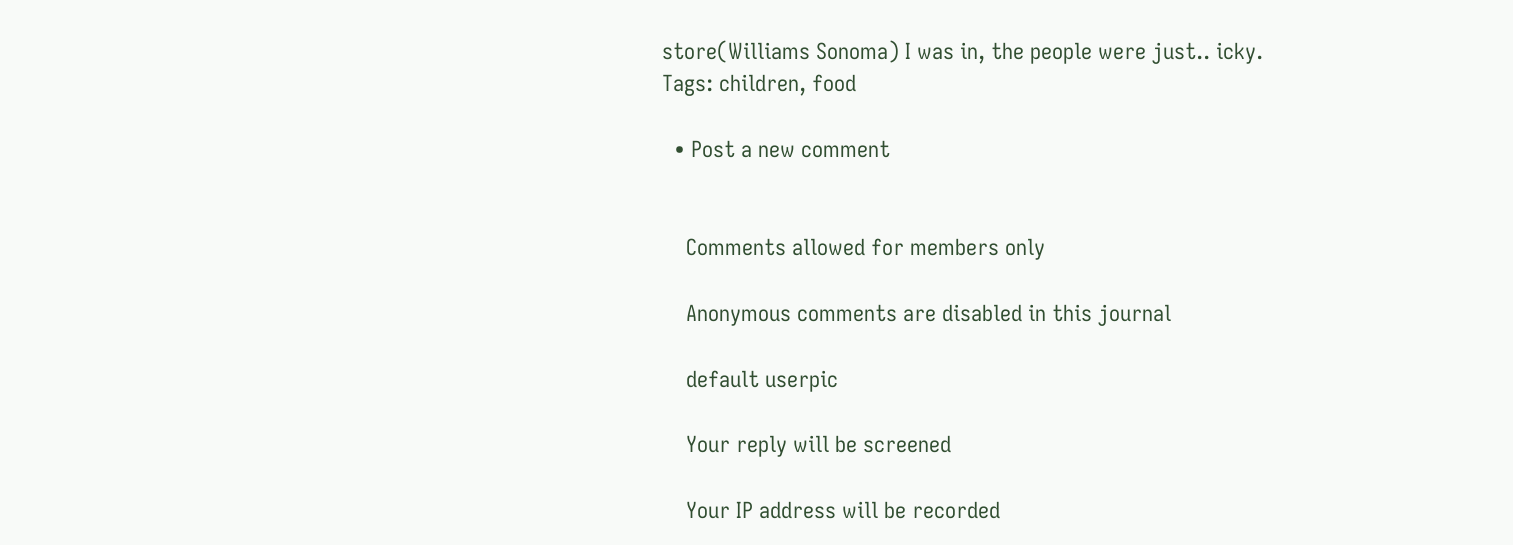store(Williams Sonoma) I was in, the people were just.. icky.
Tags: children, food

  • Post a new comment


    Comments allowed for members only

    Anonymous comments are disabled in this journal

    default userpic

    Your reply will be screened

    Your IP address will be recorded